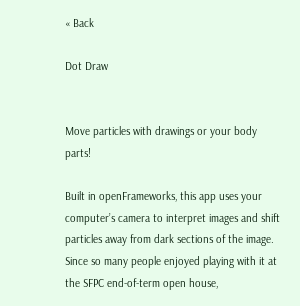« Back

Dot Draw


Move particles with drawings or your body parts!

Built in openFrameworks, this app uses your computer’s camera to interpret images and shift particles away from dark sections of the image. Since so many people enjoyed playing with it at the SFPC end-of-term open house,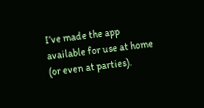I’ve made the app available for use at home (or even at parties).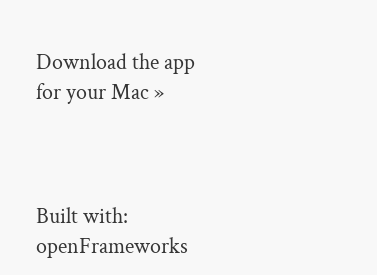Download the app for your Mac »



Built with: openFrameworks